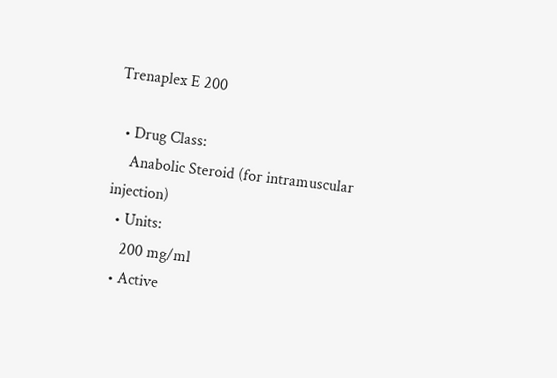Trenaplex E 200

  • Drug Class:
    Anabolic Steroid (for intramuscular injection)
  • Units:
    200 mg/ml
  • Active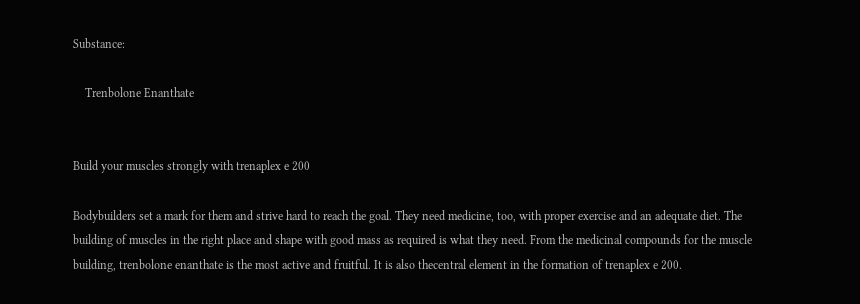Substance:

    Trenbolone Enanthate


Build your muscles strongly with trenaplex e 200

Bodybuilders set a mark for them and strive hard to reach the goal. They need medicine, too, with proper exercise and an adequate diet. The building of muscles in the right place and shape with good mass as required is what they need. From the medicinal compounds for the muscle building, trenbolone enanthate is the most active and fruitful. It is also thecentral element in the formation of trenaplex e 200.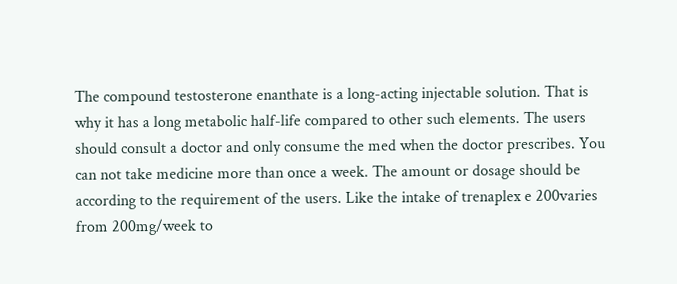The compound testosterone enanthate is a long-acting injectable solution. That is why it has a long metabolic half-life compared to other such elements. The users should consult a doctor and only consume the med when the doctor prescribes. You can not take medicine more than once a week. The amount or dosage should be according to the requirement of the users. Like the intake of trenaplex e 200varies from 200mg/week to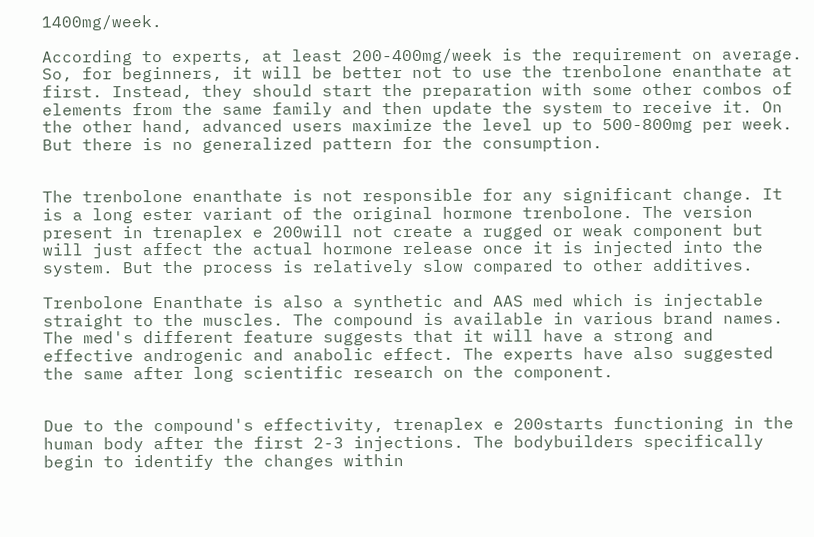1400mg/week.

According to experts, at least 200-400mg/week is the requirement on average. So, for beginners, it will be better not to use the trenbolone enanthate at first. Instead, they should start the preparation with some other combos of elements from the same family and then update the system to receive it. On the other hand, advanced users maximize the level up to 500-800mg per week. But there is no generalized pattern for the consumption.


The trenbolone enanthate is not responsible for any significant change. It is a long ester variant of the original hormone trenbolone. The version present in trenaplex e 200will not create a rugged or weak component but will just affect the actual hormone release once it is injected into the system. But the process is relatively slow compared to other additives.

Trenbolone Enanthate is also a synthetic and AAS med which is injectable straight to the muscles. The compound is available in various brand names. The med's different feature suggests that it will have a strong and effective androgenic and anabolic effect. The experts have also suggested the same after long scientific research on the component.


Due to the compound's effectivity, trenaplex e 200starts functioning in the human body after the first 2-3 injections. The bodybuilders specifically begin to identify the changes within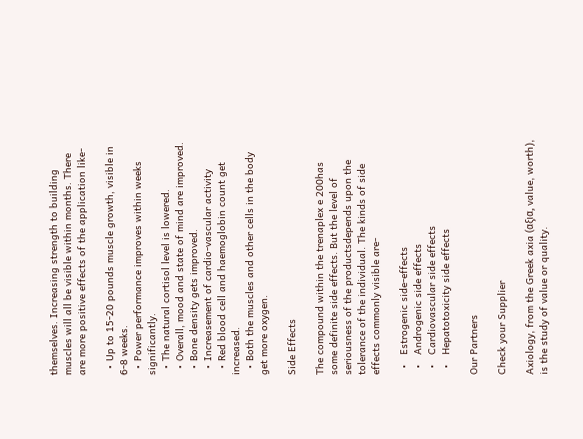themselves. Increasing strength to building muscles will all be visible within months. There are more positive effects of the application like-

  • Up to 15-20 pounds muscle growth, visible in 6-8 weeks.
  • Power performance improves within weeks significantly.
  • The natural cortisol level is lowered.
  • Overall, mood and state of mind are improved.
  • Bone density gets improved.
  • Increasement of cardio-vascular activity
  • Red blood cell and haemoglobin count get increased.
  • Both the muscles and other cells in the body get more oxygen.

Side Effects

The compound within the trenaplex e 200has some definite side effects. But the level of seriousness of the productsdepends upon the tolerance of the individual. The kinds of side effects commonly visible are-

  •   Estrogenic side-effects
  •   Androgenic side effects
  •   Cardiovascular side effects
  •   Hepatotoxicity side effects

Our Partners

Check your Supplier

Axiology, from the Greek axia (αξια, value, worth), is the study of value or quality.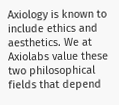Axiology is known to include ethics and aesthetics. We at Axiolabs value these two philosophical fields that depend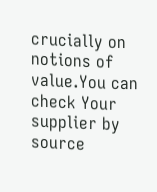crucially on notions of value.You can check Your supplier by source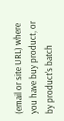(email or site URL) where you have buy product, or by product's batch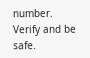number. Verify and be safe.